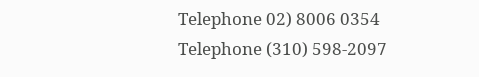Telephone 02) 8006 0354 Telephone (310) 598-2097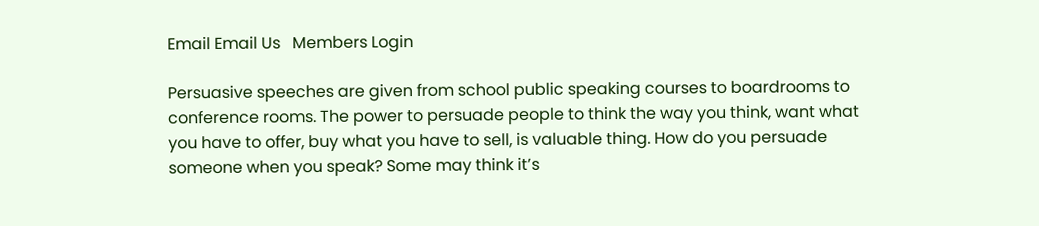Email Email Us   Members Login

Persuasive speeches are given from school public speaking courses to boardrooms to conference rooms. The power to persuade people to think the way you think, want what you have to offer, buy what you have to sell, is valuable thing. How do you persuade someone when you speak? Some may think it’s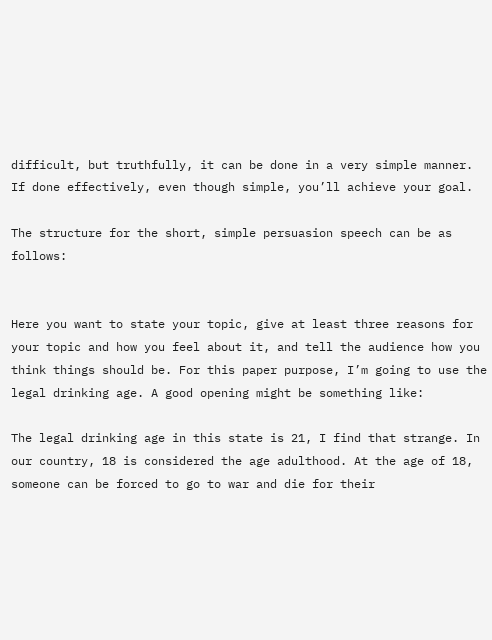difficult, but truthfully, it can be done in a very simple manner. If done effectively, even though simple, you’ll achieve your goal.

The structure for the short, simple persuasion speech can be as follows:


Here you want to state your topic, give at least three reasons for your topic and how you feel about it, and tell the audience how you think things should be. For this paper purpose, I’m going to use the legal drinking age. A good opening might be something like:

The legal drinking age in this state is 21, I find that strange. In our country, 18 is considered the age adulthood. At the age of 18, someone can be forced to go to war and die for their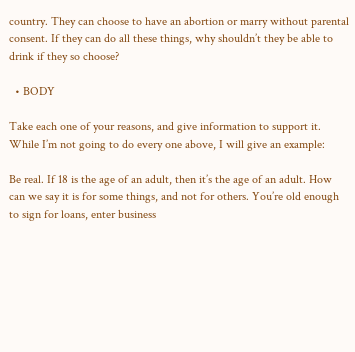country. They can choose to have an abortion or marry without parental consent. If they can do all these things, why shouldn’t they be able to drink if they so choose?

  • BODY

Take each one of your reasons, and give information to support it. While I’m not going to do every one above, I will give an example:

Be real. If 18 is the age of an adult, then it’s the age of an adult. How can we say it is for some things, and not for others. You’re old enough to sign for loans, enter business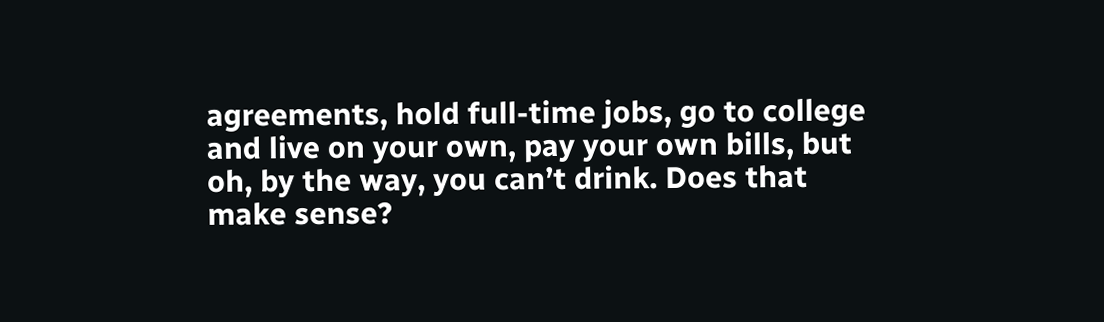agreements, hold full-time jobs, go to college and live on your own, pay your own bills, but oh, by the way, you can’t drink. Does that make sense?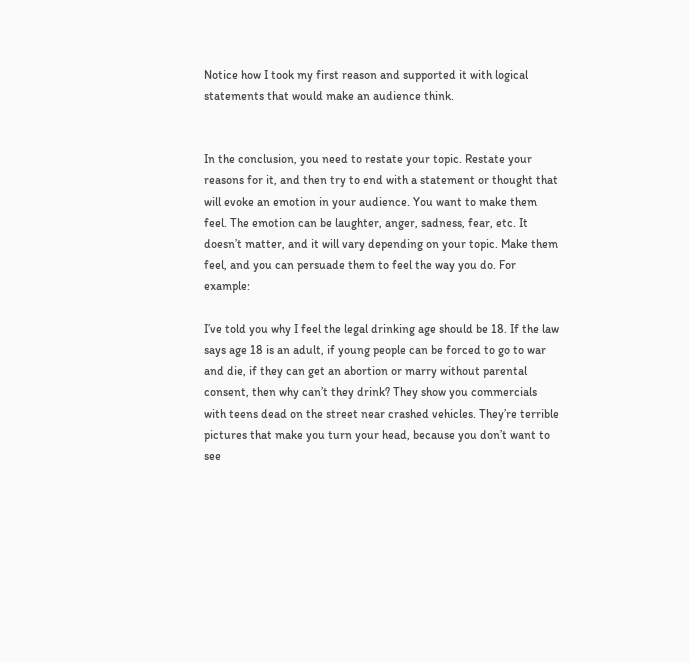Notice how I took my first reason and supported it with logical statements that would make an audience think.


In the conclusion, you need to restate your topic. Restate your reasons for it, and then try to end with a statement or thought that will evoke an emotion in your audience. You want to make them feel. The emotion can be laughter, anger, sadness, fear, etc. It doesn’t matter, and it will vary depending on your topic. Make them feel, and you can persuade them to feel the way you do. For example:

I’ve told you why I feel the legal drinking age should be 18. If the law says age 18 is an adult, if young people can be forced to go to war and die, if they can get an abortion or marry without parental consent, then why can’t they drink? They show you commercials with teens dead on the street near crashed vehicles. They’re terrible pictures that make you turn your head, because you don’t want to see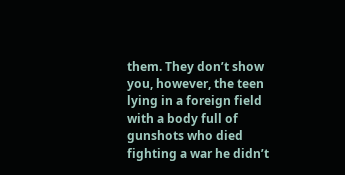them. They don’t show you, however, the teen lying in a foreign field with a body full of gunshots who died fighting a war he didn’t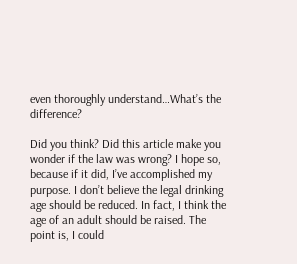even thoroughly understand…What’s the difference?

Did you think? Did this article make you wonder if the law was wrong? I hope so, because if it did, I’ve accomplished my purpose. I don’t believe the legal drinking age should be reduced. In fact, I think the age of an adult should be raised. The point is, I could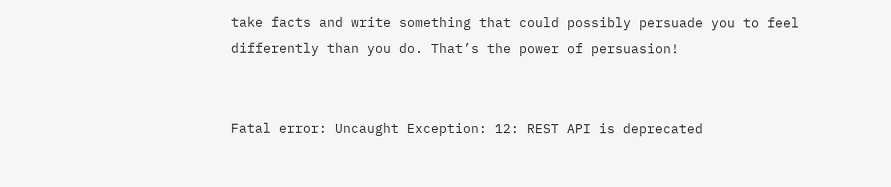take facts and write something that could possibly persuade you to feel differently than you do. That’s the power of persuasion!


Fatal error: Uncaught Exception: 12: REST API is deprecated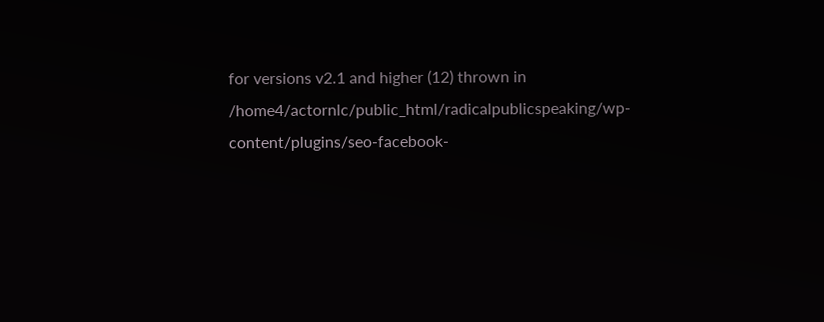for versions v2.1 and higher (12) thrown in /home4/actornlc/public_html/radicalpublicspeaking/wp-content/plugins/seo-facebook-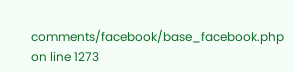comments/facebook/base_facebook.php on line 1273